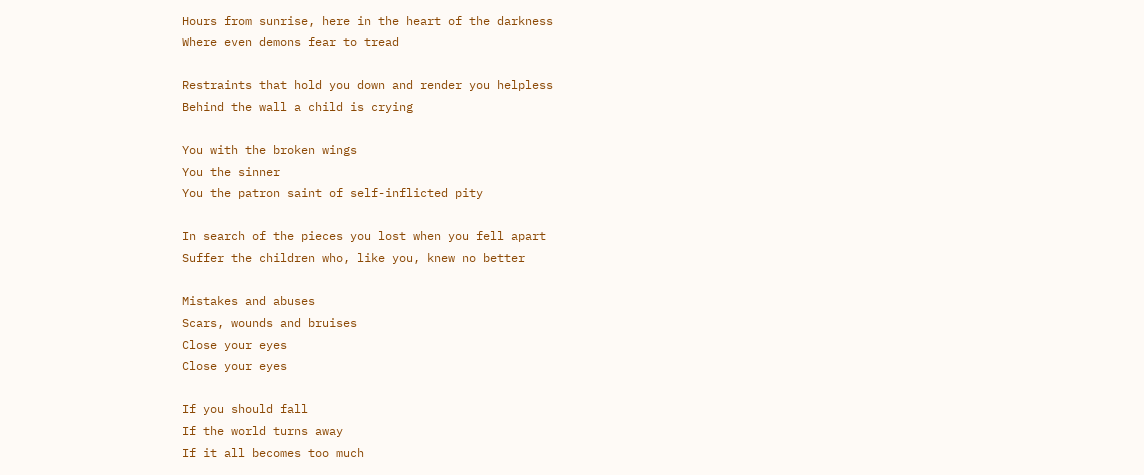Hours from sunrise, here in the heart of the darkness
Where even demons fear to tread

Restraints that hold you down and render you helpless
Behind the wall a child is crying

You with the broken wings
You the sinner
You the patron saint of self-inflicted pity

In search of the pieces you lost when you fell apart
Suffer the children who, like you, knew no better

Mistakes and abuses
Scars, wounds and bruises
Close your eyes
Close your eyes

If you should fall
If the world turns away
If it all becomes too much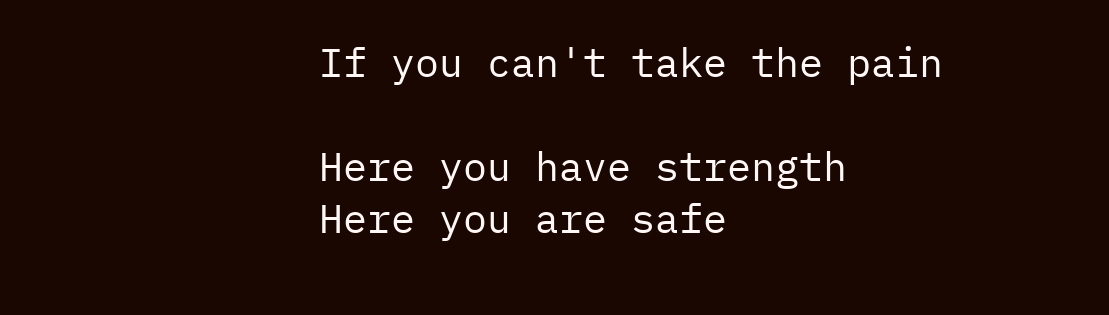If you can't take the pain

Here you have strength
Here you are safe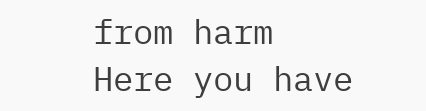from harm
Here you have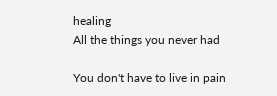healing
All the things you never had

You don't have to live in pain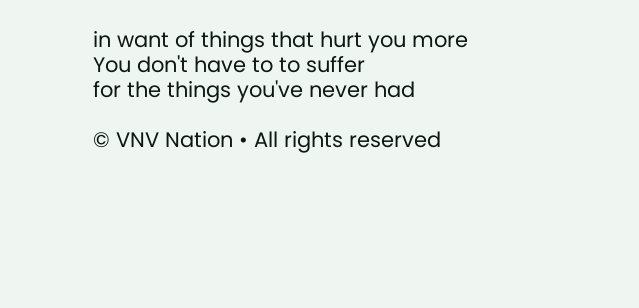in want of things that hurt you more
You don't have to to suffer
for the things you've never had

© VNV Nation • All rights reserved